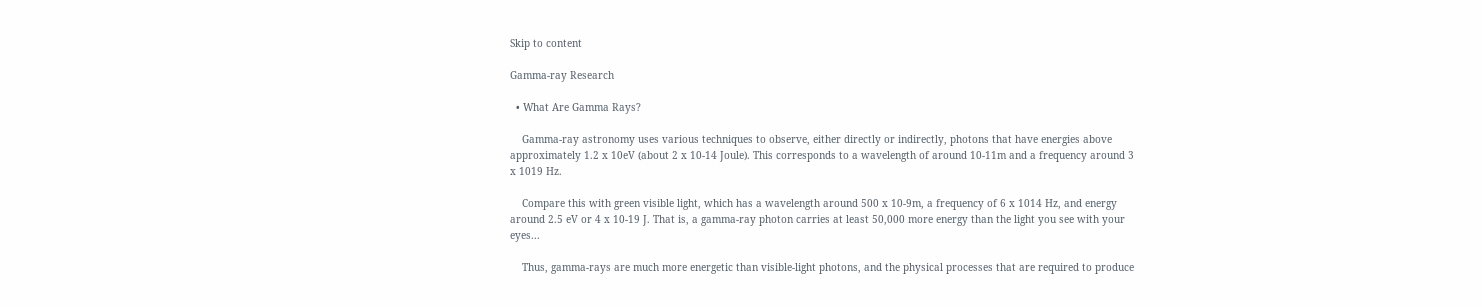Skip to content

Gamma-ray Research

  • What Are Gamma Rays?

    Gamma-ray astronomy uses various techniques to observe, either directly or indirectly, photons that have energies above approximately 1.2 x 10eV (about 2 x 10-14 Joule). This corresponds to a wavelength of around 10-11m and a frequency around 3 x 1019 Hz.

    Compare this with green visible light, which has a wavelength around 500 x 10-9m, a frequency of 6 x 1014 Hz, and energy around 2.5 eV or 4 x 10-19 J. That is, a gamma-ray photon carries at least 50,000 more energy than the light you see with your eyes...

    Thus, gamma-rays are much more energetic than visible-light photons, and the physical processes that are required to produce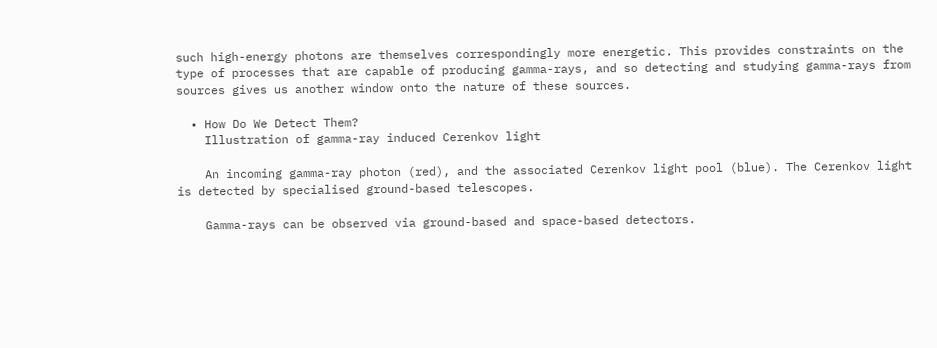such high-energy photons are themselves correspondingly more energetic. This provides constraints on the type of processes that are capable of producing gamma-rays, and so detecting and studying gamma-rays from sources gives us another window onto the nature of these sources.

  • How Do We Detect Them?
    Illustration of gamma-ray induced Cerenkov light

    An incoming gamma-ray photon (red), and the associated Cerenkov light pool (blue). The Cerenkov light is detected by specialised ground-based telescopes.

    Gamma-rays can be observed via ground-based and space-based detectors.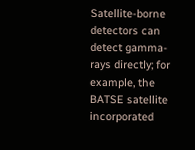Satellite-borne detectors can detect gamma-rays directly; for example, the BATSE satellite incorporated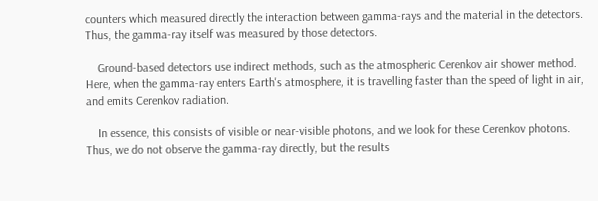counters which measured directly the interaction between gamma-rays and the material in the detectors. Thus, the gamma-ray itself was measured by those detectors.

    Ground-based detectors use indirect methods, such as the atmospheric Cerenkov air shower method. Here, when the gamma-ray enters Earth's atmosphere, it is travelling faster than the speed of light in air, and emits Cerenkov radiation.

    In essence, this consists of visible or near-visible photons, and we look for these Cerenkov photons. Thus, we do not observe the gamma-ray directly, but the results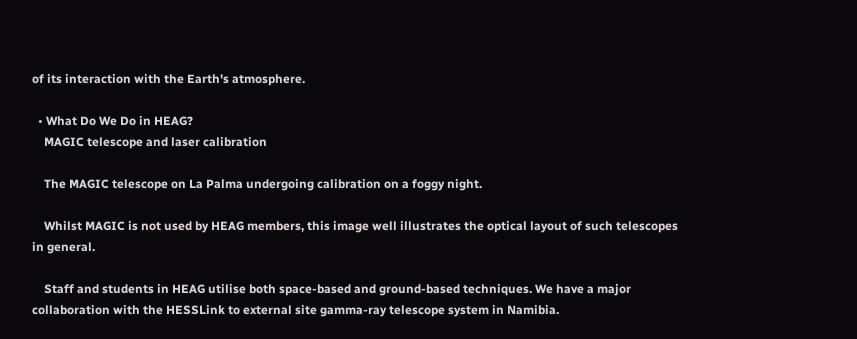of its interaction with the Earth's atmosphere.

  • What Do We Do in HEAG?
    MAGIC telescope and laser calibration

    The MAGIC telescope on La Palma undergoing calibration on a foggy night.

    Whilst MAGIC is not used by HEAG members, this image well illustrates the optical layout of such telescopes in general.

    Staff and students in HEAG utilise both space-based and ground-based techniques. We have a major collaboration with the HESSLink to external site gamma-ray telescope system in Namibia.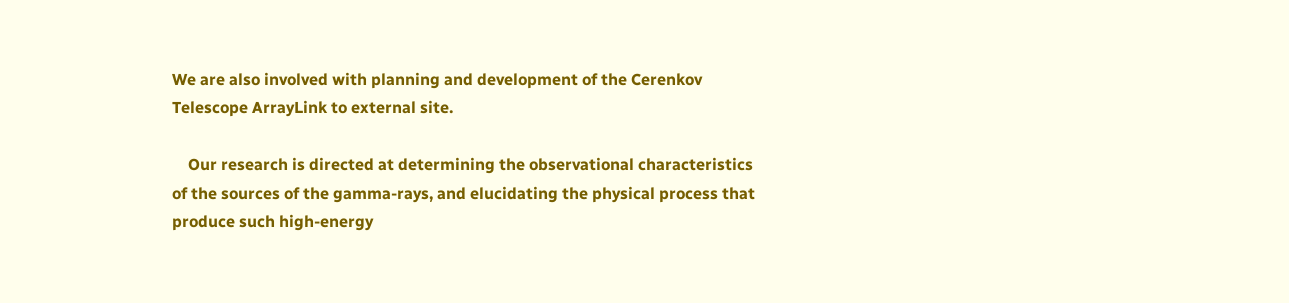We are also involved with planning and development of the Cerenkov Telescope ArrayLink to external site.

    Our research is directed at determining the observational characteristics of the sources of the gamma-rays, and elucidating the physical process that produce such high-energy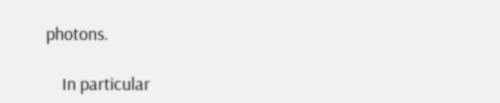photons.

    In particular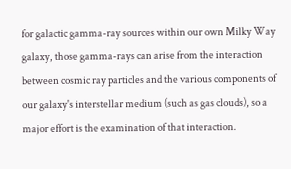for galactic gamma-ray sources within our own Milky Way galaxy, those gamma-rays can arise from the interaction between cosmic ray particles and the various components of our galaxy's interstellar medium (such as gas clouds), so a major effort is the examination of that interaction.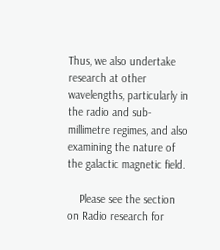Thus, we also undertake research at other wavelengths, particularly in the radio and sub-millimetre regimes, and also examining the nature of the galactic magnetic field.

    Please see the section on Radio research for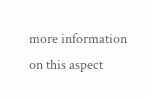more information on this aspect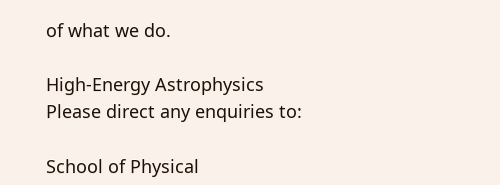of what we do.

High-Energy Astrophysics
Please direct any enquiries to:

School of Physical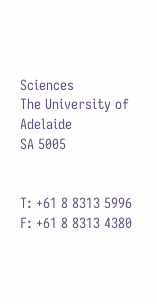Sciences
The University of Adelaide
SA 5005


T: +61 8 8313 5996
F: +61 8 8313 4380